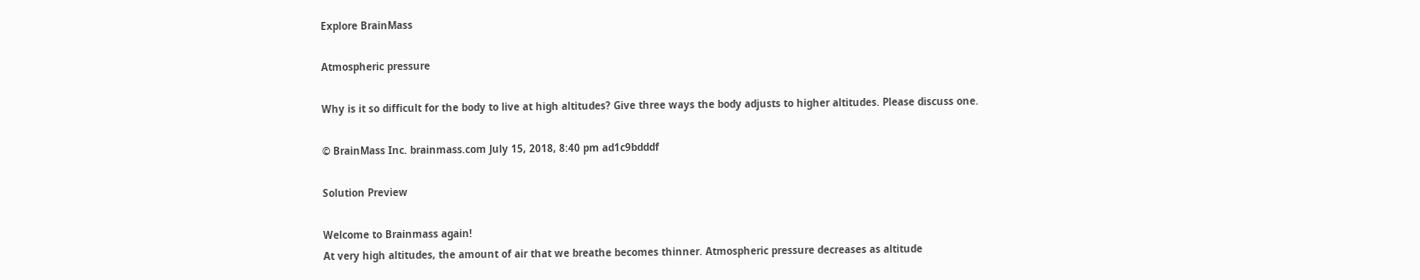Explore BrainMass

Atmospheric pressure

Why is it so difficult for the body to live at high altitudes? Give three ways the body adjusts to higher altitudes. Please discuss one.

© BrainMass Inc. brainmass.com July 15, 2018, 8:40 pm ad1c9bdddf

Solution Preview

Welcome to Brainmass again!
At very high altitudes, the amount of air that we breathe becomes thinner. Atmospheric pressure decreases as altitude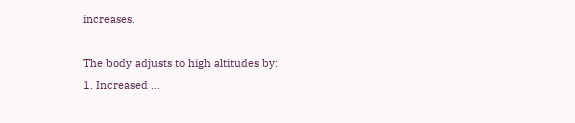increases.

The body adjusts to high altitudes by:
1. Increased ...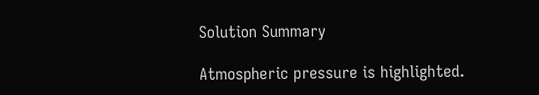Solution Summary

Atmospheric pressure is highlighted.